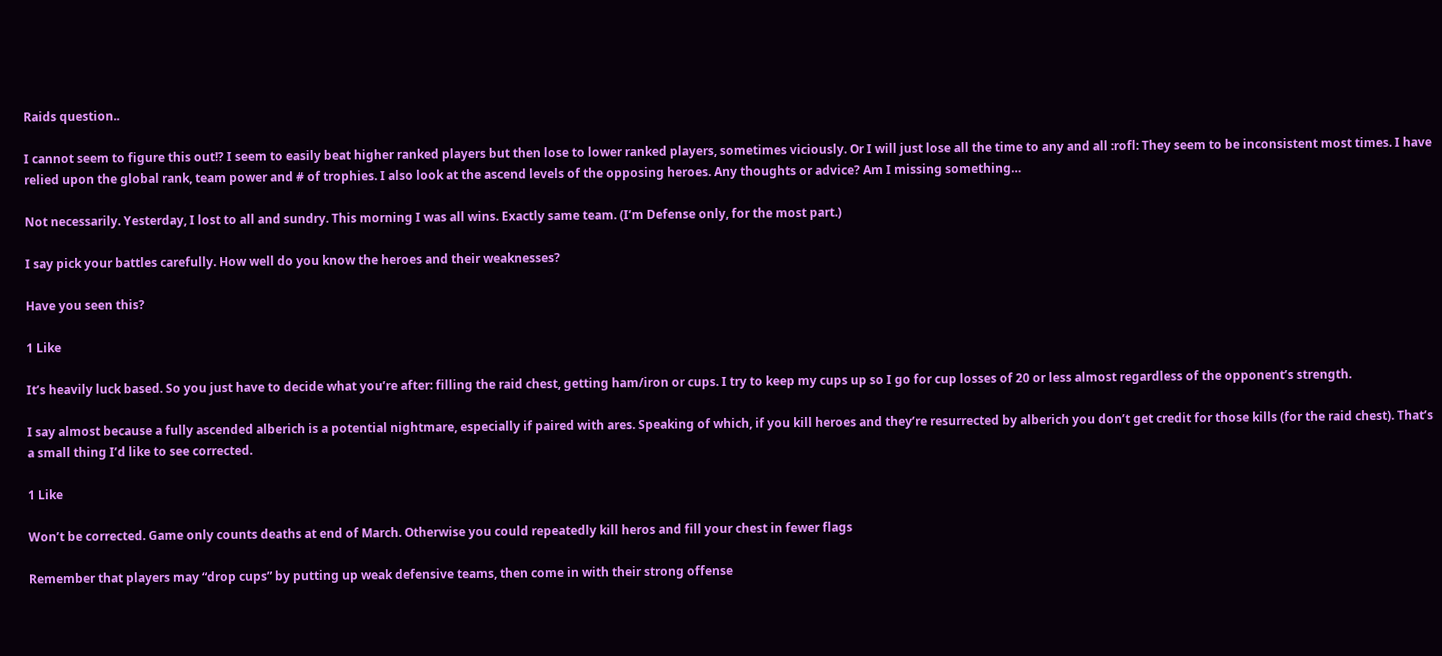Raids question..

I cannot seem to figure this out!? I seem to easily beat higher ranked players but then lose to lower ranked players, sometimes viciously. Or I will just lose all the time to any and all :rofl: They seem to be inconsistent most times. I have relied upon the global rank, team power and # of trophies. I also look at the ascend levels of the opposing heroes. Any thoughts or advice? Am I missing something…

Not necessarily. Yesterday, I lost to all and sundry. This morning I was all wins. Exactly same team. (I’m Defense only, for the most part.)

I say pick your battles carefully. How well do you know the heroes and their weaknesses?

Have you seen this?

1 Like

It’s heavily luck based. So you just have to decide what you’re after: filling the raid chest, getting ham/iron or cups. I try to keep my cups up so I go for cup losses of 20 or less almost regardless of the opponent’s strength.

I say almost because a fully ascended alberich is a potential nightmare, especially if paired with ares. Speaking of which, if you kill heroes and they’re resurrected by alberich you don’t get credit for those kills (for the raid chest). That’s a small thing I’d like to see corrected.

1 Like

Won’t be corrected. Game only counts deaths at end of March. Otherwise you could repeatedly kill heros and fill your chest in fewer flags

Remember that players may “drop cups” by putting up weak defensive teams, then come in with their strong offense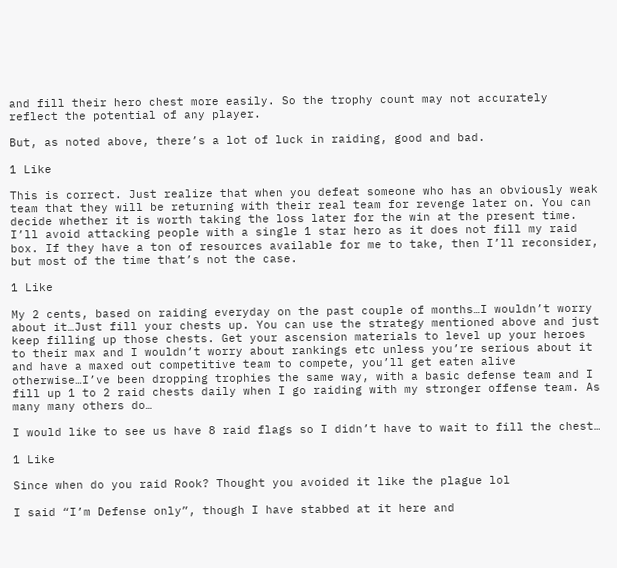and fill their hero chest more easily. So the trophy count may not accurately reflect the potential of any player.

But, as noted above, there’s a lot of luck in raiding, good and bad.

1 Like

This is correct. Just realize that when you defeat someone who has an obviously weak team that they will be returning with their real team for revenge later on. You can decide whether it is worth taking the loss later for the win at the present time. I’ll avoid attacking people with a single 1 star hero as it does not fill my raid box. If they have a ton of resources available for me to take, then I’ll reconsider, but most of the time that’s not the case.

1 Like

My 2 cents, based on raiding everyday on the past couple of months…I wouldn’t worry about it…Just fill your chests up. You can use the strategy mentioned above and just keep filling up those chests. Get your ascension materials to level up your heroes to their max and I wouldn’t worry about rankings etc unless you’re serious about it and have a maxed out competitive team to compete, you’ll get eaten alive otherwise…I’ve been dropping trophies the same way, with a basic defense team and I fill up 1 to 2 raid chests daily when I go raiding with my stronger offense team. As many many others do…

I would like to see us have 8 raid flags so I didn’t have to wait to fill the chest…

1 Like

Since when do you raid Rook? Thought you avoided it like the plague lol

I said “I’m Defense only”, though I have stabbed at it here and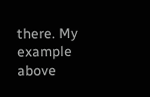there. My example above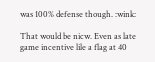was 100% defense though. :wink:

That would be nicw. Even as late game incentive lile a flag at 40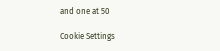and one at 50

Cookie Settings